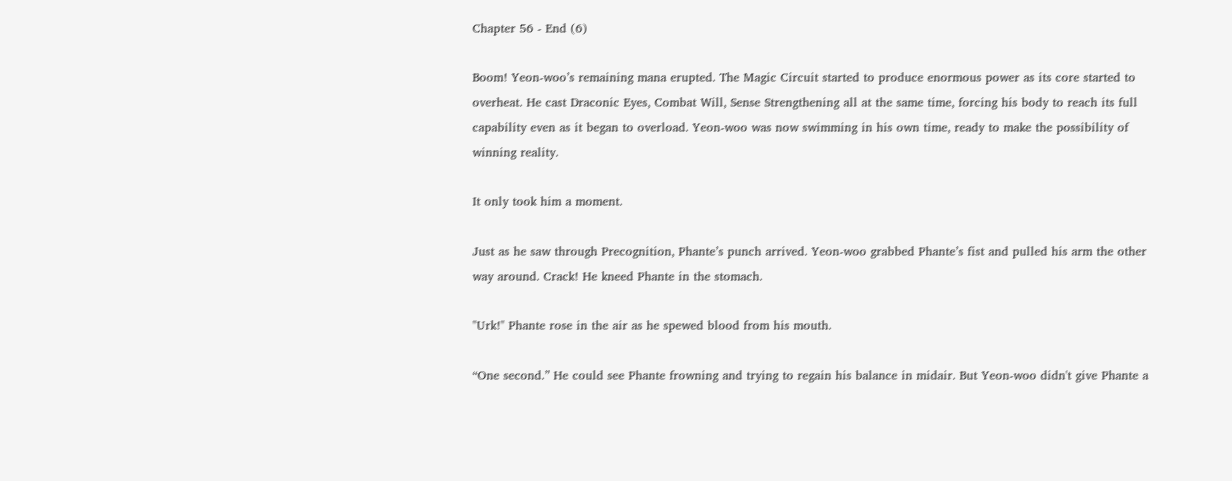Chapter 56 - End (6)

Boom! Yeon-woo’s remaining mana erupted. The Magic Circuit started to produce enormous power as its core started to overheat. He cast Draconic Eyes, Combat Will, Sense Strengthening all at the same time, forcing his body to reach its full capability even as it began to overload. Yeon-woo was now swimming in his own time, ready to make the possibility of winning reality.

It only took him a moment.

Just as he saw through Precognition, Phante’s punch arrived. Yeon-woo grabbed Phante’s fist and pulled his arm the other way around. Crack! He kneed Phante in the stomach.

"Urk!" Phante rose in the air as he spewed blood from his mouth.

“One second.” He could see Phante frowning and trying to regain his balance in midair. But Yeon-woo didn't give Phante a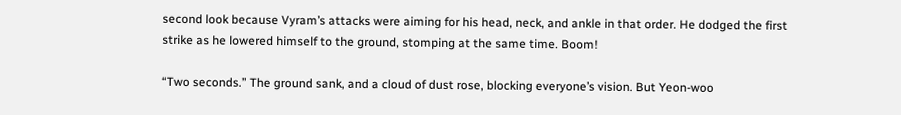second look because Vyram’s attacks were aiming for his head, neck, and ankle in that order. He dodged the first strike as he lowered himself to the ground, stomping at the same time. Boom!

“Two seconds.” The ground sank, and a cloud of dust rose, blocking everyone’s vision. But Yeon-woo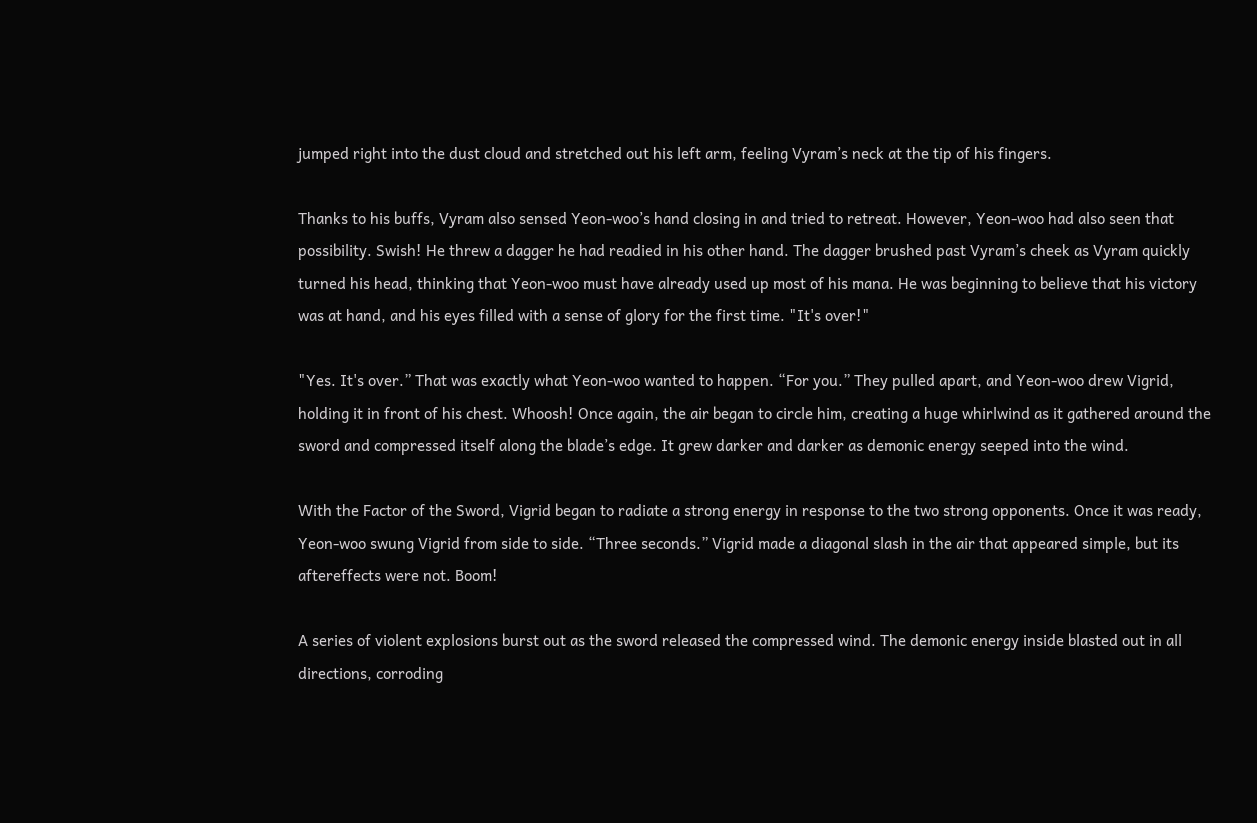jumped right into the dust cloud and stretched out his left arm, feeling Vyram’s neck at the tip of his fingers.

Thanks to his buffs, Vyram also sensed Yeon-woo’s hand closing in and tried to retreat. However, Yeon-woo had also seen that possibility. Swish! He threw a dagger he had readied in his other hand. The dagger brushed past Vyram’s cheek as Vyram quickly turned his head, thinking that Yeon-woo must have already used up most of his mana. He was beginning to believe that his victory was at hand, and his eyes filled with a sense of glory for the first time. "It's over!"

"Yes. It's over.” That was exactly what Yeon-woo wanted to happen. “For you.” They pulled apart, and Yeon-woo drew Vigrid, holding it in front of his chest. Whoosh! Once again, the air began to circle him, creating a huge whirlwind as it gathered around the sword and compressed itself along the blade’s edge. It grew darker and darker as demonic energy seeped into the wind.

With the Factor of the Sword, Vigrid began to radiate a strong energy in response to the two strong opponents. Once it was ready, Yeon-woo swung Vigrid from side to side. “Three seconds.” Vigrid made a diagonal slash in the air that appeared simple, but its aftereffects were not. Boom!

A series of violent explosions burst out as the sword released the compressed wind. The demonic energy inside blasted out in all directions, corroding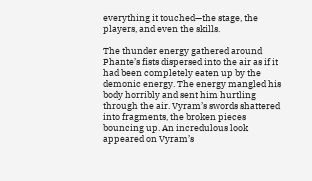everything it touched—the stage, the players, and even the skills.

The thunder energy gathered around Phante’s fists dispersed into the air as if it had been completely eaten up by the demonic energy. The energy mangled his body horribly and sent him hurtling through the air. Vyram’s swords shattered into fragments, the broken pieces bouncing up. An incredulous look appeared on Vyram’s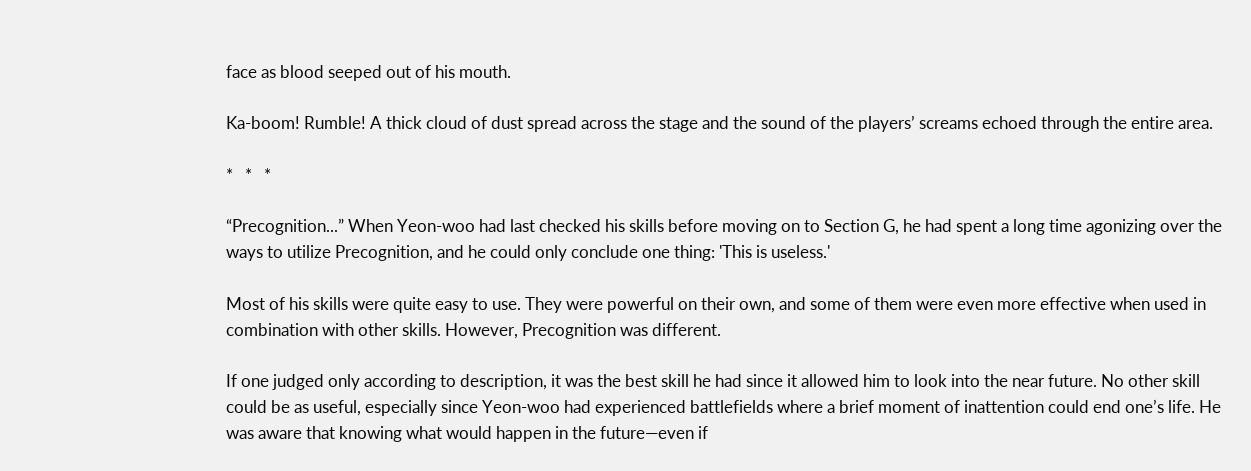face as blood seeped out of his mouth.

Ka-boom! Rumble! A thick cloud of dust spread across the stage and the sound of the players’ screams echoed through the entire area.

*   *   *

“Precognition...” When Yeon-woo had last checked his skills before moving on to Section G, he had spent a long time agonizing over the ways to utilize Precognition, and he could only conclude one thing: 'This is useless.'

Most of his skills were quite easy to use. They were powerful on their own, and some of them were even more effective when used in combination with other skills. However, Precognition was different.

If one judged only according to description, it was the best skill he had since it allowed him to look into the near future. No other skill could be as useful, especially since Yeon-woo had experienced battlefields where a brief moment of inattention could end one’s life. He was aware that knowing what would happen in the future—even if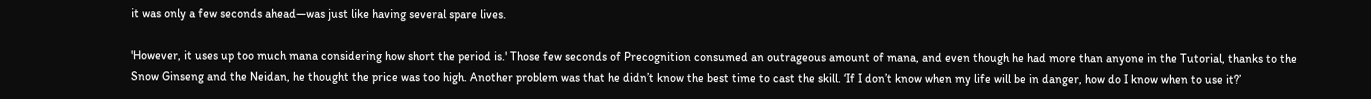it was only a few seconds ahead—was just like having several spare lives.

'However, it uses up too much mana considering how short the period is.' Those few seconds of Precognition consumed an outrageous amount of mana, and even though he had more than anyone in the Tutorial, thanks to the Snow Ginseng and the Neidan, he thought the price was too high. Another problem was that he didn’t know the best time to cast the skill. ‘If I don’t know when my life will be in danger, how do I know when to use it?’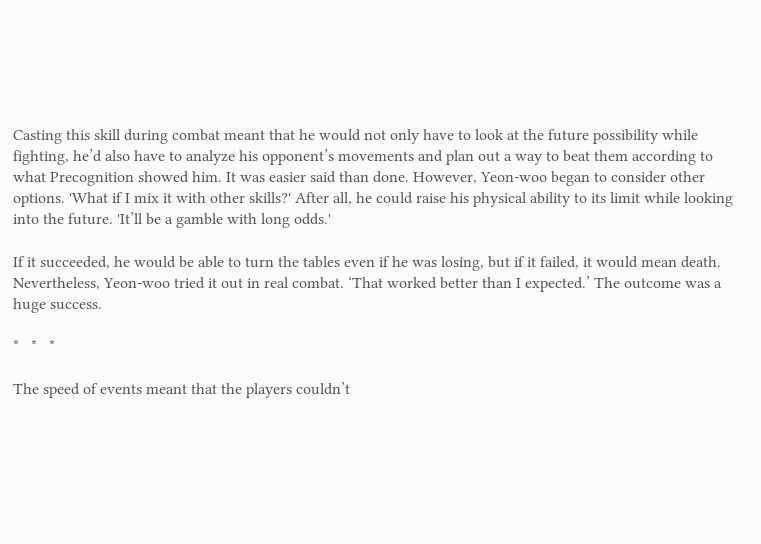Casting this skill during combat meant that he would not only have to look at the future possibility while fighting, he’d also have to analyze his opponent’s movements and plan out a way to beat them according to what Precognition showed him. It was easier said than done. However, Yeon-woo began to consider other options. 'What if I mix it with other skills?' After all, he could raise his physical ability to its limit while looking into the future. 'It’ll be a gamble with long odds.'

If it succeeded, he would be able to turn the tables even if he was losing, but if it failed, it would mean death. Nevertheless, Yeon-woo tried it out in real combat. ‘That worked better than I expected.’ The outcome was a huge success.

*   *   *

The speed of events meant that the players couldn’t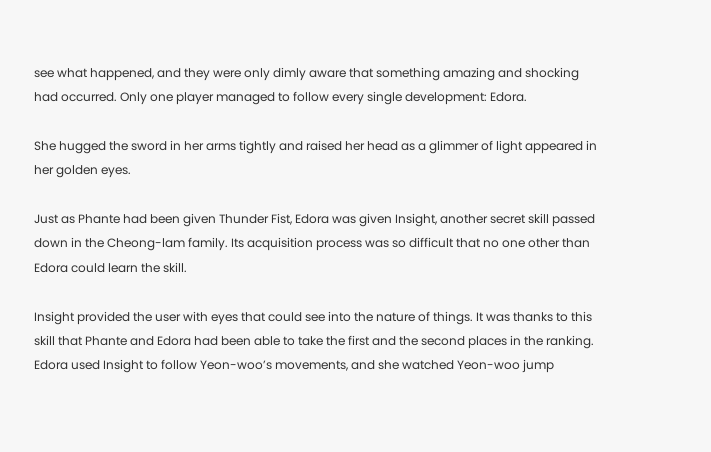see what happened, and they were only dimly aware that something amazing and shocking had occurred. Only one player managed to follow every single development: Edora.

She hugged the sword in her arms tightly and raised her head as a glimmer of light appeared in her golden eyes.

Just as Phante had been given Thunder Fist, Edora was given Insight, another secret skill passed down in the Cheong-lam family. Its acquisition process was so difficult that no one other than Edora could learn the skill.

Insight provided the user with eyes that could see into the nature of things. It was thanks to this skill that Phante and Edora had been able to take the first and the second places in the ranking. Edora used Insight to follow Yeon-woo’s movements, and she watched Yeon-woo jump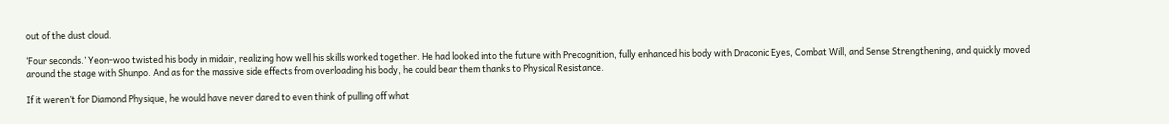out of the dust cloud.

‘Four seconds.’ Yeon-woo twisted his body in midair, realizing how well his skills worked together. He had looked into the future with Precognition, fully enhanced his body with Draconic Eyes, Combat Will, and Sense Strengthening, and quickly moved around the stage with Shunpo. And as for the massive side effects from overloading his body, he could bear them thanks to Physical Resistance.

If it weren’t for Diamond Physique, he would have never dared to even think of pulling off what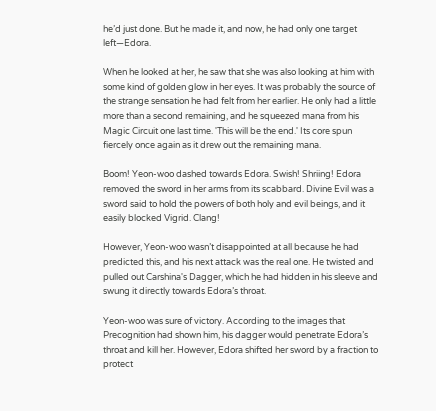he’d just done. But he made it, and now, he had only one target left—Edora.

When he looked at her, he saw that she was also looking at him with some kind of golden glow in her eyes. It was probably the source of the strange sensation he had felt from her earlier. He only had a little more than a second remaining, and he squeezed mana from his Magic Circuit one last time. 'This will be the end.' Its core spun fiercely once again as it drew out the remaining mana.

Boom! Yeon-woo dashed towards Edora. Swish! Shriing! Edora removed the sword in her arms from its scabbard. Divine Evil was a sword said to hold the powers of both holy and evil beings, and it easily blocked Vigrid. Clang!

However, Yeon-woo wasn’t disappointed at all because he had predicted this, and his next attack was the real one. He twisted and pulled out Carshina's Dagger, which he had hidden in his sleeve and swung it directly towards Edora’s throat.

Yeon-woo was sure of victory. According to the images that Precognition had shown him, his dagger would penetrate Edora’s throat and kill her. However, Edora shifted her sword by a fraction to protect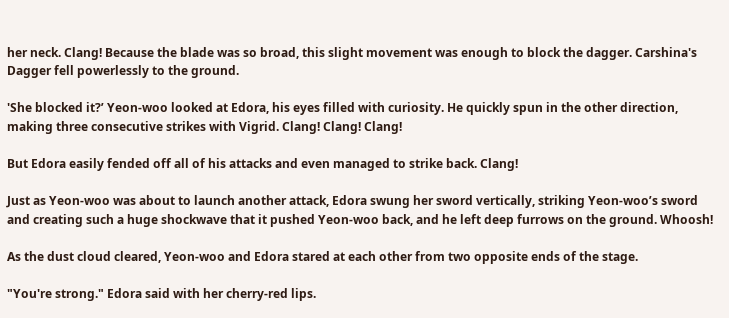her neck. Clang! Because the blade was so broad, this slight movement was enough to block the dagger. Carshina's Dagger fell powerlessly to the ground.

'She blocked it?’ Yeon-woo looked at Edora, his eyes filled with curiosity. He quickly spun in the other direction, making three consecutive strikes with Vigrid. Clang! Clang! Clang!

But Edora easily fended off all of his attacks and even managed to strike back. Clang!

Just as Yeon-woo was about to launch another attack, Edora swung her sword vertically, striking Yeon-woo’s sword and creating such a huge shockwave that it pushed Yeon-woo back, and he left deep furrows on the ground. Whoosh!

As the dust cloud cleared, Yeon-woo and Edora stared at each other from two opposite ends of the stage.

"You're strong." Edora said with her cherry-red lips.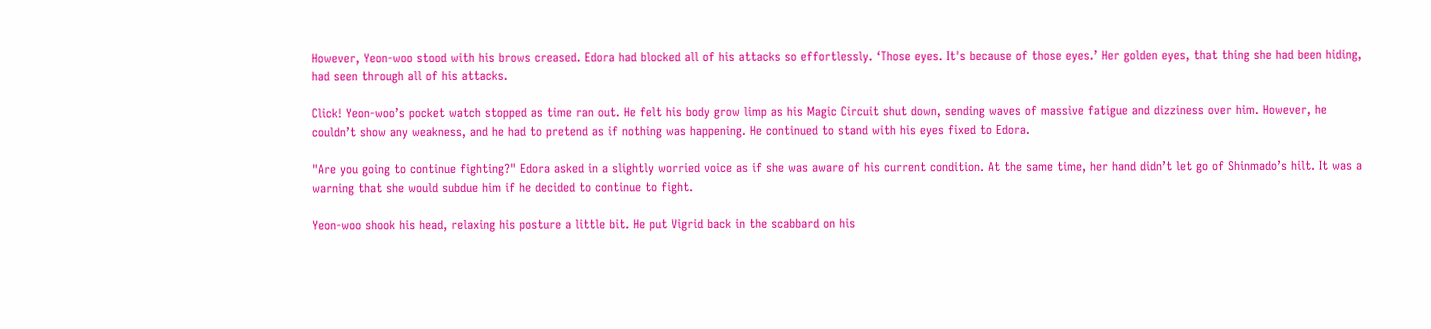However, Yeon-woo stood with his brows creased. Edora had blocked all of his attacks so effortlessly. ‘Those eyes. It's because of those eyes.’ Her golden eyes, that thing she had been hiding, had seen through all of his attacks.

Click! Yeon-woo’s pocket watch stopped as time ran out. He felt his body grow limp as his Magic Circuit shut down, sending waves of massive fatigue and dizziness over him. However, he couldn’t show any weakness, and he had to pretend as if nothing was happening. He continued to stand with his eyes fixed to Edora.

"Are you going to continue fighting?" Edora asked in a slightly worried voice as if she was aware of his current condition. At the same time, her hand didn’t let go of Shinmado’s hilt. It was a warning that she would subdue him if he decided to continue to fight.

Yeon-woo shook his head, relaxing his posture a little bit. He put Vigrid back in the scabbard on his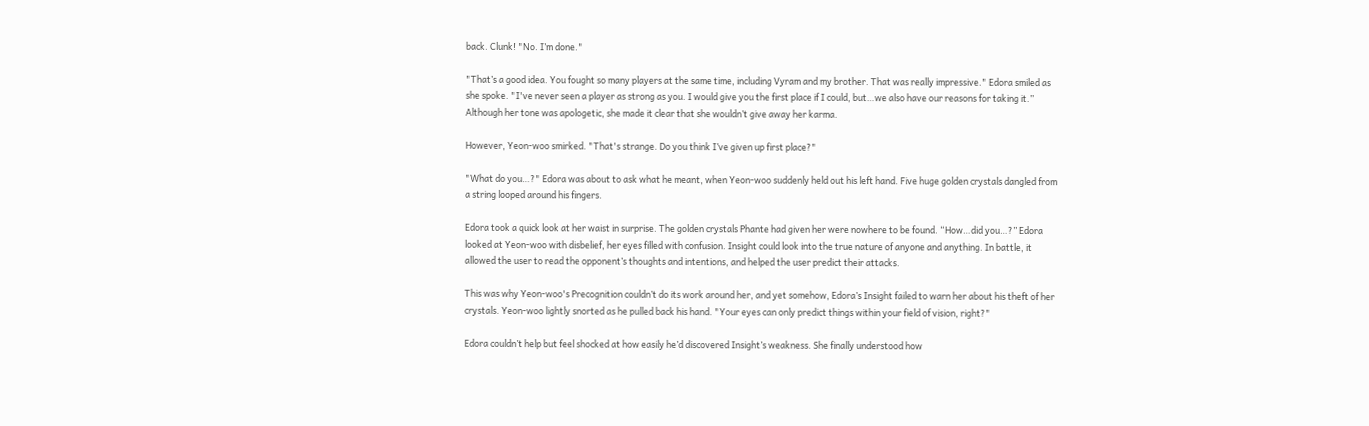back. Clunk! "No. I’m done."

"That’s a good idea. You fought so many players at the same time, including Vyram and my brother. That was really impressive." Edora smiled as she spoke. "I've never seen a player as strong as you. I would give you the first place if I could, but…we also have our reasons for taking it.” Although her tone was apologetic, she made it clear that she wouldn’t give away her karma.

However, Yeon-woo smirked. "That's strange. Do you think I’ve given up first place?"

"What do you…?" Edora was about to ask what he meant, when Yeon-woo suddenly held out his left hand. Five huge golden crystals dangled from a string looped around his fingers.

Edora took a quick look at her waist in surprise. The golden crystals Phante had given her were nowhere to be found. “How…did you…?” Edora looked at Yeon-woo with disbelief, her eyes filled with confusion. Insight could look into the true nature of anyone and anything. In battle, it allowed the user to read the opponent’s thoughts and intentions, and helped the user predict their attacks.

This was why Yeon-woo's Precognition couldn’t do its work around her, and yet somehow, Edora’s Insight failed to warn her about his theft of her crystals. Yeon-woo lightly snorted as he pulled back his hand. "Your eyes can only predict things within your field of vision, right?"

Edora couldn’t help but feel shocked at how easily he’d discovered Insight’s weakness. She finally understood how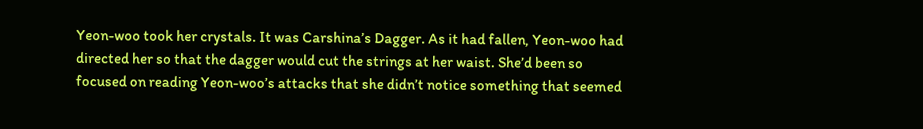Yeon-woo took her crystals. It was Carshina’s Dagger. As it had fallen, Yeon-woo had directed her so that the dagger would cut the strings at her waist. She’d been so focused on reading Yeon-woo’s attacks that she didn’t notice something that seemed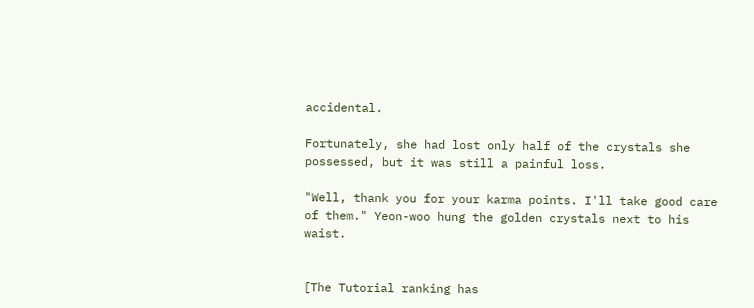accidental.

Fortunately, she had lost only half of the crystals she possessed, but it was still a painful loss.

"Well, thank you for your karma points. I'll take good care of them." Yeon-woo hung the golden crystals next to his waist.


[The Tutorial ranking has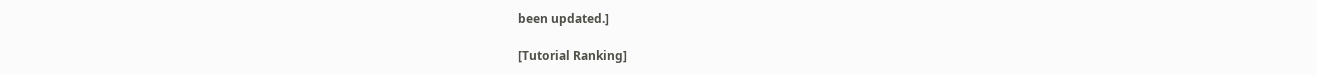been updated.]

[Tutorial Ranking]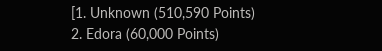[1. Unknown (510,590 Points)
2. Edora (60,000 Points)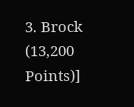3. Brock (13,200 Points)]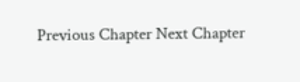Previous Chapter Next Chapter